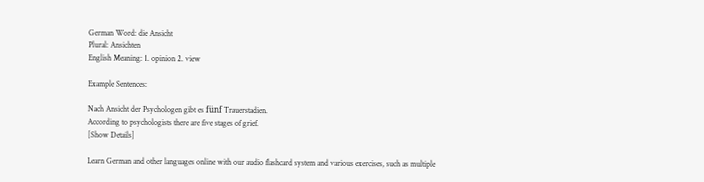German Word: die Ansicht
Plural: Ansichten
English Meaning: 1. opinion 2. view

Example Sentences:

Nach Ansicht der Psychologen gibt es fünf Trauerstadien.
According to psychologists there are five stages of grief.
[Show Details]

Learn German and other languages online with our audio flashcard system and various exercises, such as multiple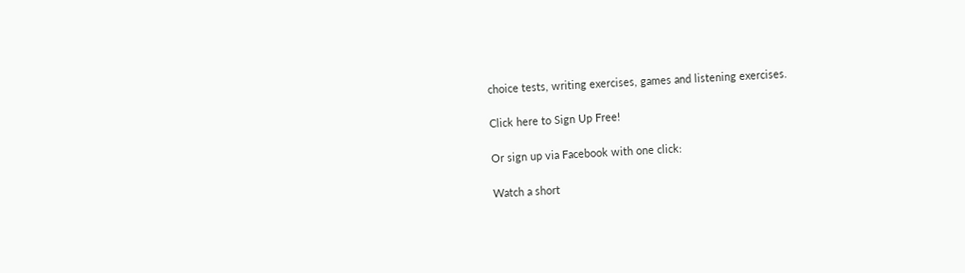choice tests, writing exercises, games and listening exercises.

Click here to Sign Up Free!

Or sign up via Facebook with one click:

Watch a short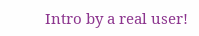Intro by a real user!